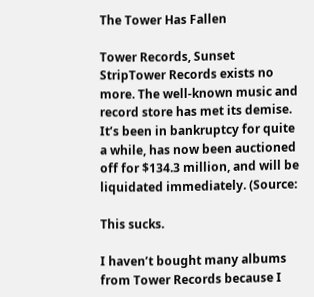The Tower Has Fallen

Tower Records, Sunset StripTower Records exists no more. The well-known music and record store has met its demise. It’s been in bankruptcy for quite a while, has now been auctioned off for $134.3 million, and will be liquidated immediately. (Source:

This sucks.

I haven’t bought many albums from Tower Records because I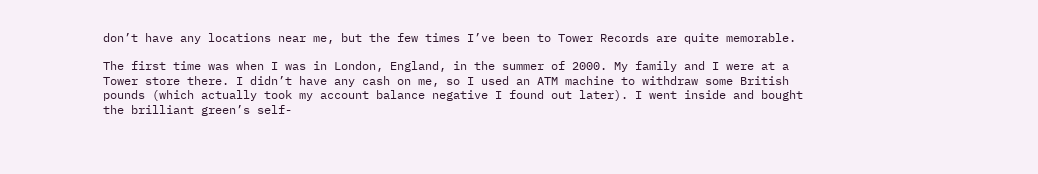don’t have any locations near me, but the few times I’ve been to Tower Records are quite memorable.

The first time was when I was in London, England, in the summer of 2000. My family and I were at a Tower store there. I didn’t have any cash on me, so I used an ATM machine to withdraw some British pounds (which actually took my account balance negative I found out later). I went inside and bought the brilliant green’s self-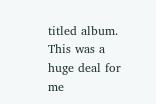titled album. This was a huge deal for me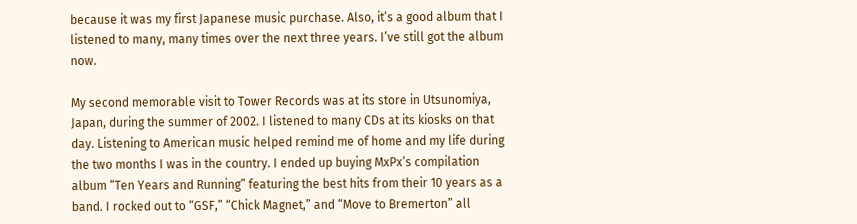because it was my first Japanese music purchase. Also, it’s a good album that I listened to many, many times over the next three years. I’ve still got the album now.

My second memorable visit to Tower Records was at its store in Utsunomiya, Japan, during the summer of 2002. I listened to many CDs at its kiosks on that day. Listening to American music helped remind me of home and my life during the two months I was in the country. I ended up buying MxPx’s compilation album “Ten Years and Running” featuring the best hits from their 10 years as a band. I rocked out to “GSF,” “Chick Magnet,” and “Move to Bremerton” all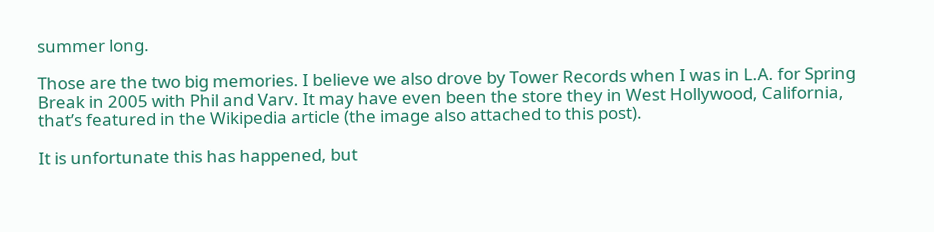summer long.

Those are the two big memories. I believe we also drove by Tower Records when I was in L.A. for Spring Break in 2005 with Phil and Varv. It may have even been the store they in West Hollywood, California, that’s featured in the Wikipedia article (the image also attached to this post).

It is unfortunate this has happened, but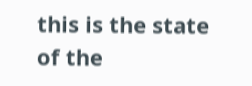this is the state of the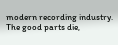modern recording industry. The good parts die,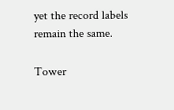yet the record labels remain the same.

Tower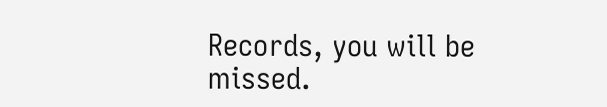Records, you will be missed.